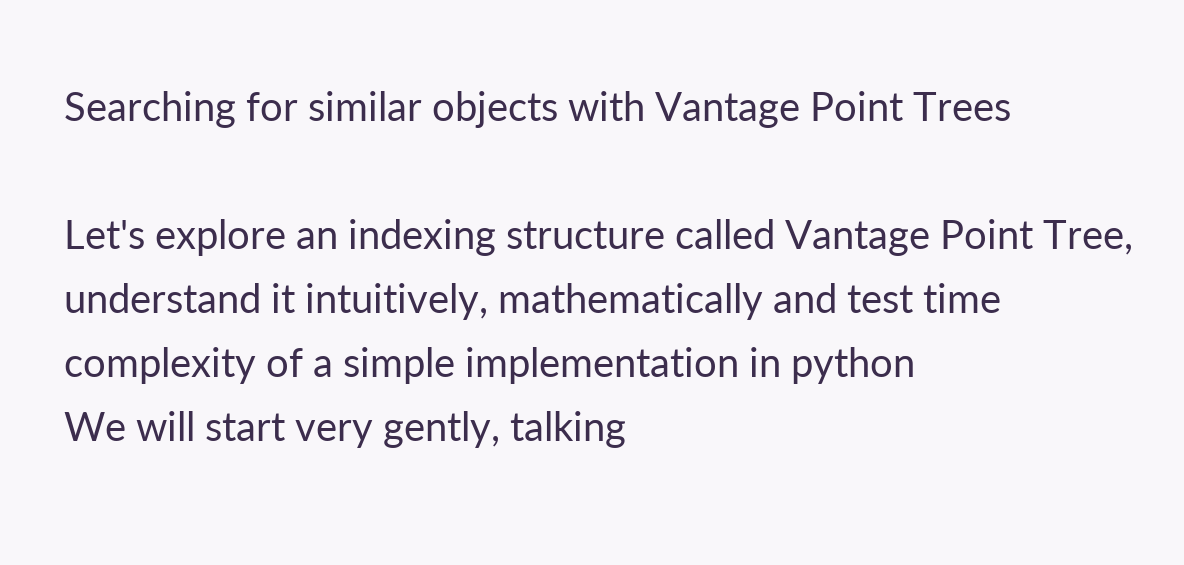Searching for similar objects with Vantage Point Trees

Let's explore an indexing structure called Vantage Point Tree, understand it intuitively, mathematically and test time complexity of a simple implementation in python
We will start very gently, talking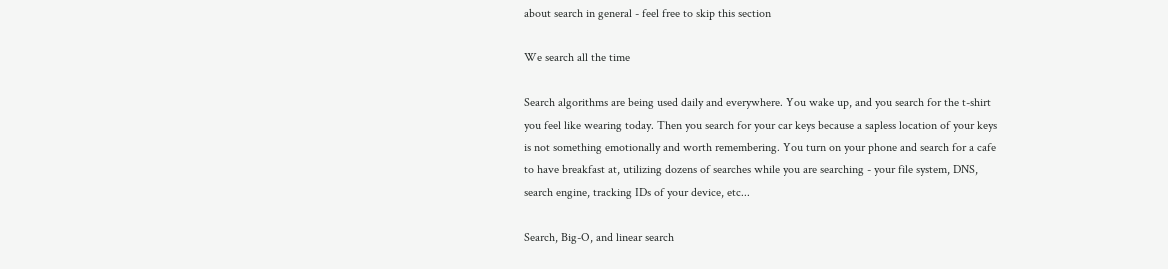about search in general - feel free to skip this section

We search all the time

Search algorithms are being used daily and everywhere. You wake up, and you search for the t-shirt you feel like wearing today. Then you search for your car keys because a sapless location of your keys is not something emotionally and worth remembering. You turn on your phone and search for a cafe to have breakfast at, utilizing dozens of searches while you are searching - your file system, DNS, search engine, tracking IDs of your device, etc...

Search, Big-O, and linear search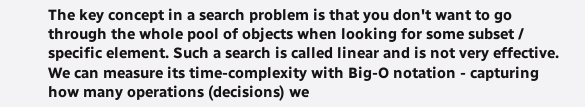The key concept in a search problem is that you don't want to go through the whole pool of objects when looking for some subset / specific element. Such a search is called linear and is not very effective. We can measure its time-complexity with Big-O notation - capturing how many operations (decisions) we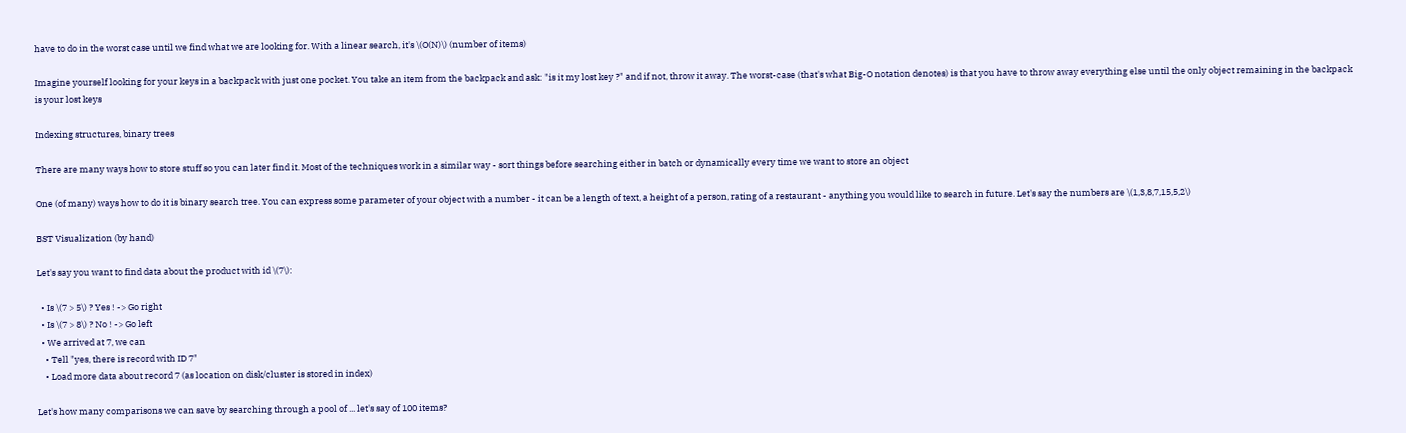have to do in the worst case until we find what we are looking for. With a linear search, it's \(O(N)\) (number of items)

Imagine yourself looking for your keys in a backpack with just one pocket. You take an item from the backpack and ask: "is it my lost key ?" and if not, throw it away. The worst-case (that's what Big-O notation denotes) is that you have to throw away everything else until the only object remaining in the backpack is your lost keys

Indexing structures, binary trees

There are many ways how to store stuff so you can later find it. Most of the techniques work in a similar way - sort things before searching either in batch or dynamically every time we want to store an object

One (of many) ways how to do it is binary search tree. You can express some parameter of your object with a number - it can be a length of text, a height of a person, rating of a restaurant - anything you would like to search in future. Let's say the numbers are \(1,3,8,7,15,5,2\)

BST Visualization (by hand)

Let's say you want to find data about the product with id \(7\):

  • Is \(7 > 5\) ? Yes ! -> Go right
  • Is \(7 > 8\) ? No ! -> Go left
  • We arrived at 7, we can
    • Tell "yes, there is record with ID 7"
    • Load more data about record 7 (as location on disk/cluster is stored in index)

Let's how many comparisons we can save by searching through a pool of ... let's say of 100 items?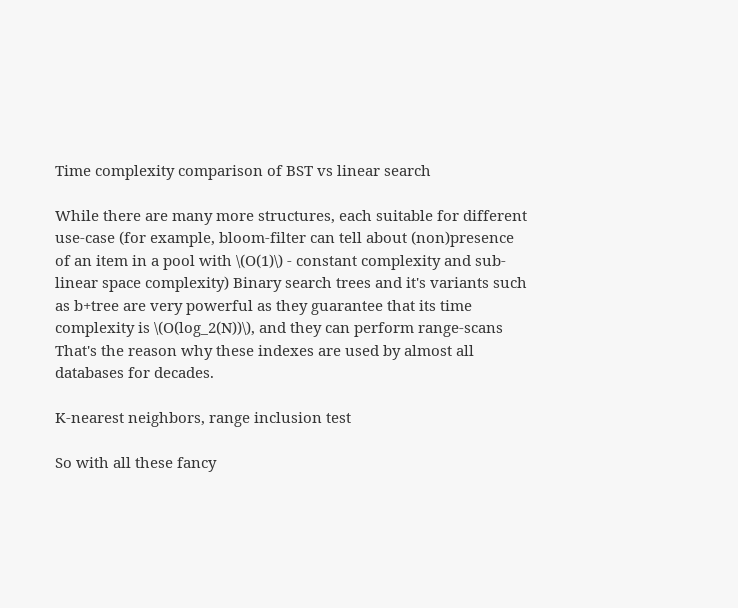Time complexity comparison of BST vs linear search

While there are many more structures, each suitable for different use-case (for example, bloom-filter can tell about (non)presence of an item in a pool with \(O(1)\) - constant complexity and sub-linear space complexity) Binary search trees and it's variants such as b+tree are very powerful as they guarantee that its time complexity is \(O(log_2(N))\), and they can perform range-scans That's the reason why these indexes are used by almost all databases for decades.

K-nearest neighbors, range inclusion test

So with all these fancy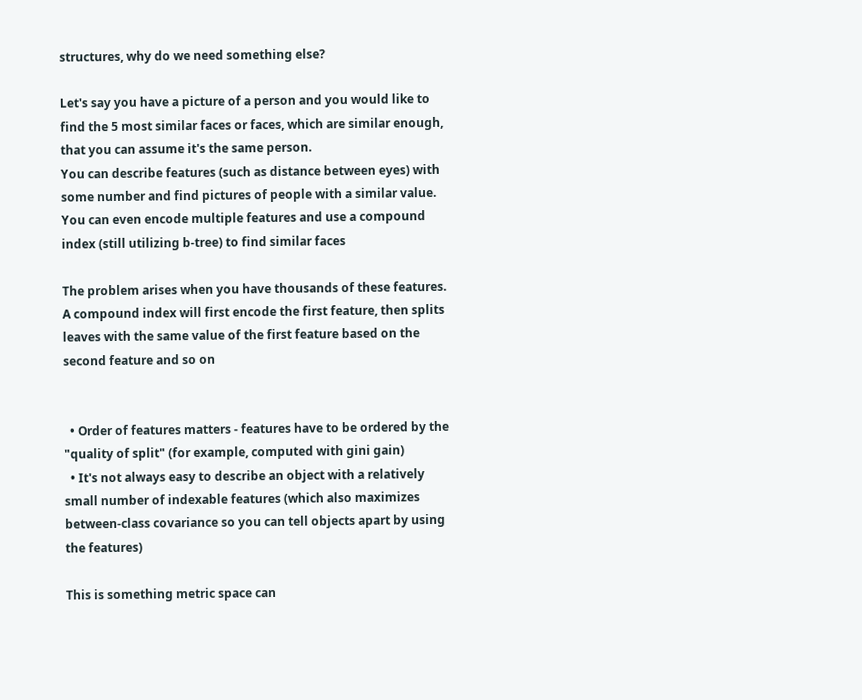structures, why do we need something else?

Let's say you have a picture of a person and you would like to find the 5 most similar faces or faces, which are similar enough, that you can assume it's the same person.
You can describe features (such as distance between eyes) with some number and find pictures of people with a similar value. You can even encode multiple features and use a compound index (still utilizing b-tree) to find similar faces

The problem arises when you have thousands of these features. A compound index will first encode the first feature, then splits leaves with the same value of the first feature based on the second feature and so on


  • Order of features matters - features have to be ordered by the "quality of split" (for example, computed with gini gain)
  • It's not always easy to describe an object with a relatively small number of indexable features (which also maximizes between-class covariance so you can tell objects apart by using the features)

This is something metric space can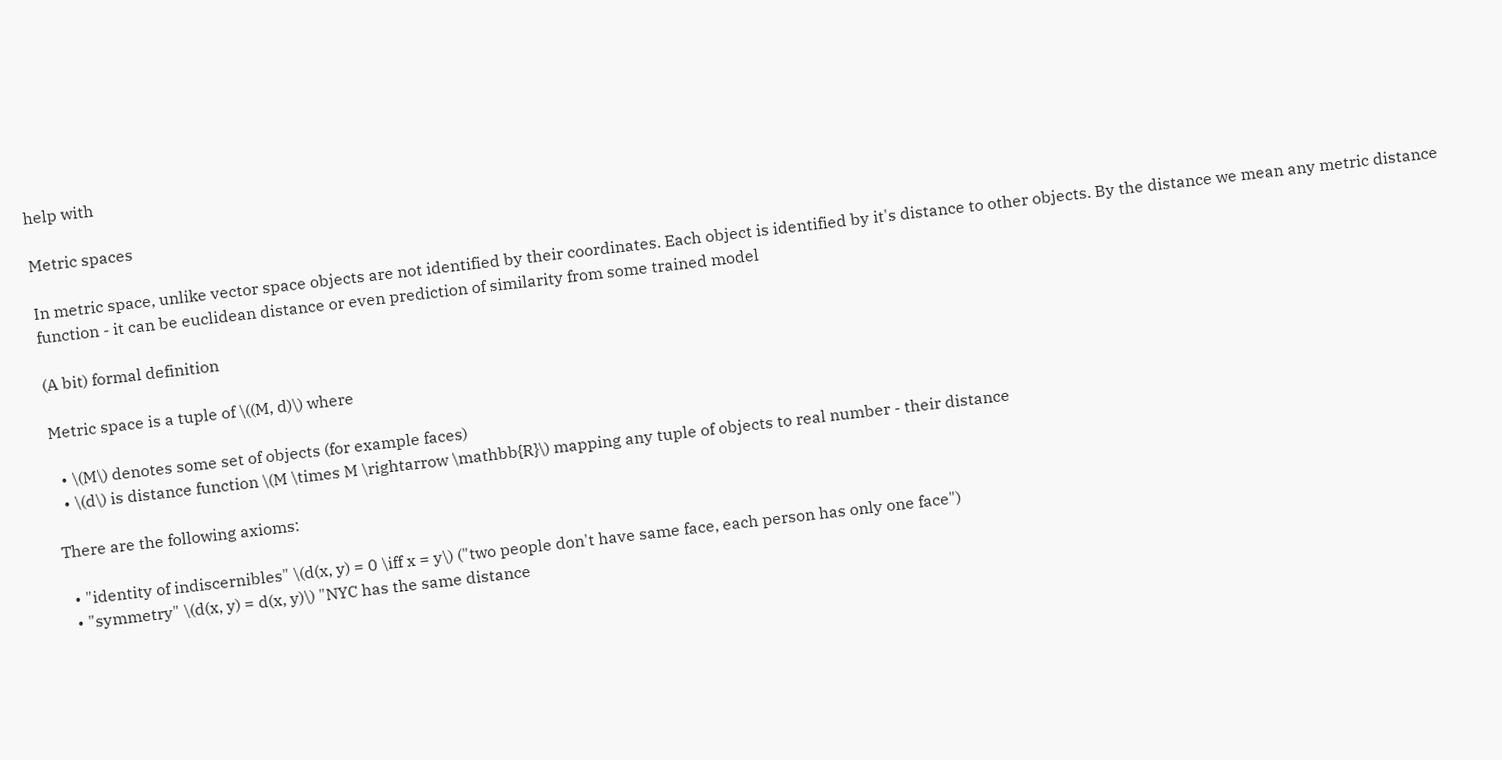help with

Metric spaces

In metric space, unlike vector space objects are not identified by their coordinates. Each object is identified by it's distance to other objects. By the distance we mean any metric distance function - it can be euclidean distance or even prediction of similarity from some trained model

(A bit) formal definition

Metric space is a tuple of \((M, d)\) where

  • \(M\) denotes some set of objects (for example faces)
  • \(d\) is distance function \(M \times M \rightarrow \mathbb{R}\) mapping any tuple of objects to real number - their distance

There are the following axioms:

  • "identity of indiscernibles" \(d(x, y) = 0 \iff x = y\) ("two people don't have same face, each person has only one face")
  • "symmetry" \(d(x, y) = d(x, y)\) "NYC has the same distance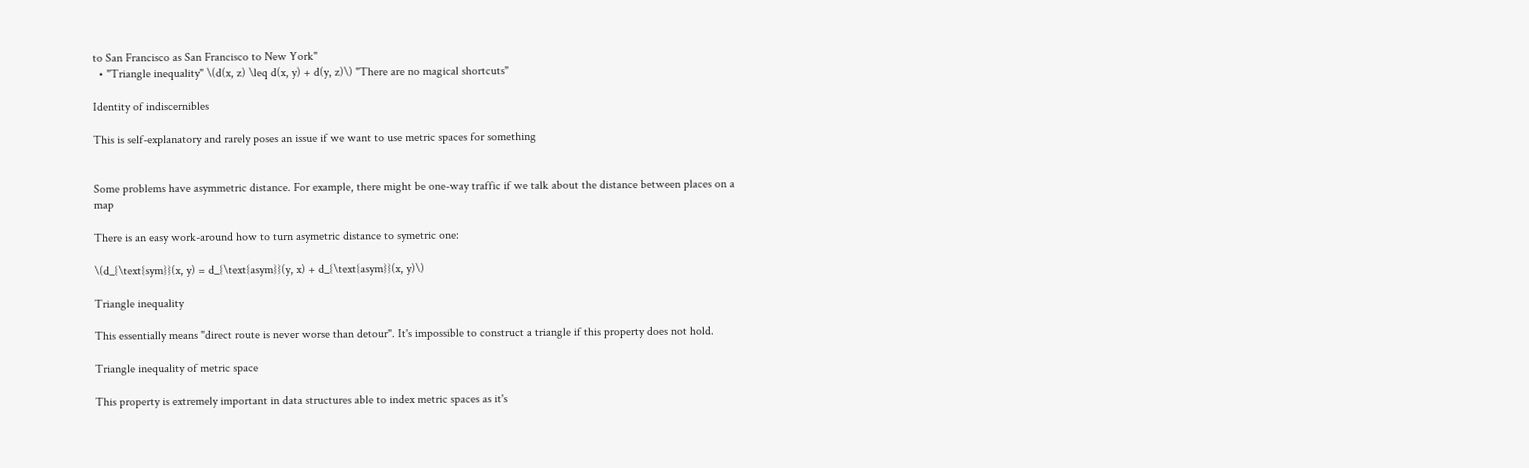to San Francisco as San Francisco to New York"
  • "Triangle inequality" \(d(x, z) \leq d(x, y) + d(y, z)\) "There are no magical shortcuts"

Identity of indiscernibles

This is self-explanatory and rarely poses an issue if we want to use metric spaces for something


Some problems have asymmetric distance. For example, there might be one-way traffic if we talk about the distance between places on a map

There is an easy work-around how to turn asymetric distance to symetric one:

\(d_{\text{sym}}(x, y) = d_{\text{asym}}(y, x) + d_{\text{asym}}(x, y)\)

Triangle inequality

This essentially means "direct route is never worse than detour". It's impossible to construct a triangle if this property does not hold.

Triangle inequality of metric space

This property is extremely important in data structures able to index metric spaces as it's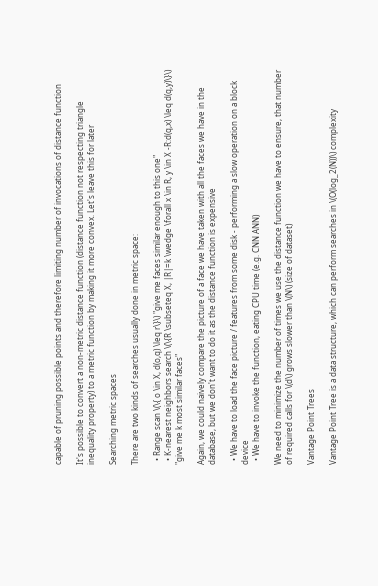capable of pruning possible points and therefore limiting number of invocations of distance function

It's possible to convert a non-metric distance function (distance function not respecting triangle inequality property) to a metric function by making it more convex. Let's leave this for later

Searching metric spaces

There are two kinds of searches usually done in metric space:

  • Range scan \(\{ o \in X, d(o,q) \leq r\}\) "give me faces similar enough to this one"
  • K-nearest neighbors search \(\{R \subseteq X, |R|=k \wedge \forall x \in R, y \in X -R:d(q,x) \leq d(q,y)\}\) "give me k most similar faces"

Again, we could naively compare the picture of a face we have taken with all the faces we have in the database, but we don't want to do it as the distance function is expensive

  • We have to load the face picture / features from some disk - performing a slow operation on a block device
  • We have to invoke the function, eating CPU time (e.g. CNN ANN)

We need to minimize the number of times we use the distance function we have to ensure, that number of required calls for \(d\) grows slower than \(N\) (size of dataset)

Vantage Point Trees

Vantage Point Tree is a data structure, which can perform searches in \(O(log_2(N))\) complexity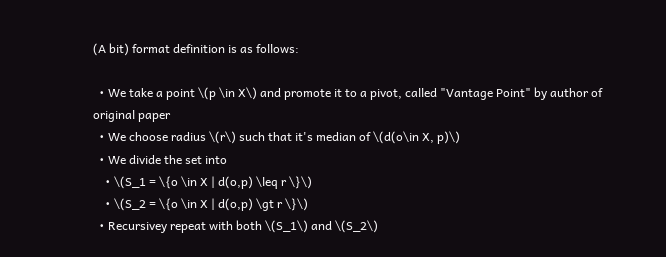(A bit) format definition is as follows:

  • We take a point \(p \in X\) and promote it to a pivot, called "Vantage Point" by author of original paper
  • We choose radius \(r\) such that it's median of \(d(o\in X, p)\)
  • We divide the set into
    • \(S_1 = \{o \in X | d(o,p) \leq r \}\)
    • \(S_2 = \{o \in X | d(o,p) \gt r \}\)
  • Recursivey repeat with both \(S_1\) and \(S_2\)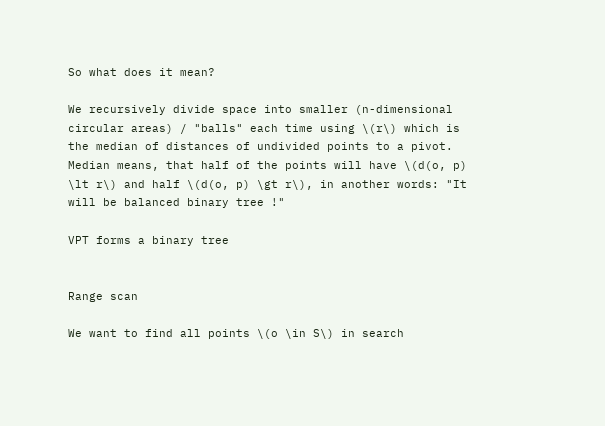So what does it mean?

We recursively divide space into smaller (n-dimensional circular areas) / "balls" each time using \(r\) which is the median of distances of undivided points to a pivot. Median means, that half of the points will have \(d(o, p) \lt r\) and half \(d(o, p) \gt r\), in another words: "It will be balanced binary tree !"

VPT forms a binary tree


Range scan

We want to find all points \(o \in S\) in search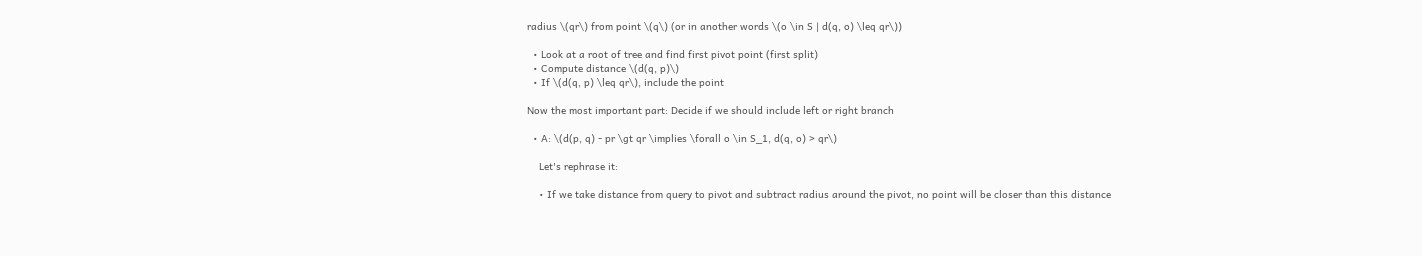radius \(qr\) from point \(q\) (or in another words \(o \in S | d(q, o) \leq qr\))

  • Look at a root of tree and find first pivot point (first split)
  • Compute distance \(d(q, p)\)
  • If \(d(q, p) \leq qr\), include the point

Now the most important part: Decide if we should include left or right branch

  • A: \(d(p, q) - pr \gt qr \implies \forall o \in S_1, d(q, o) > qr\)

    Let's rephrase it:

    • If we take distance from query to pivot and subtract radius around the pivot, no point will be closer than this distance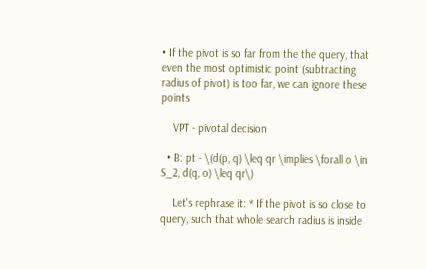• If the pivot is so far from the the query, that even the most optimistic point (subtracting radius of pivot) is too far, we can ignore these points

    VPT - pivotal decision

  • B: pt - \(d(p, q) \leq qr \implies \forall o \in S_2, d(q, o) \leq qr\)

    Let's rephrase it: * If the pivot is so close to query, such that whole search radius is inside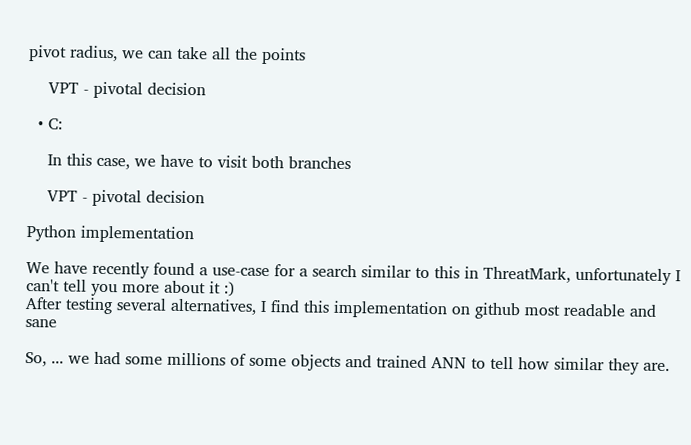pivot radius, we can take all the points

    VPT - pivotal decision

  • C:

    In this case, we have to visit both branches

    VPT - pivotal decision

Python implementation

We have recently found a use-case for a search similar to this in ThreatMark, unfortunately I can't tell you more about it :)
After testing several alternatives, I find this implementation on github most readable and sane

So, ... we had some millions of some objects and trained ANN to tell how similar they are.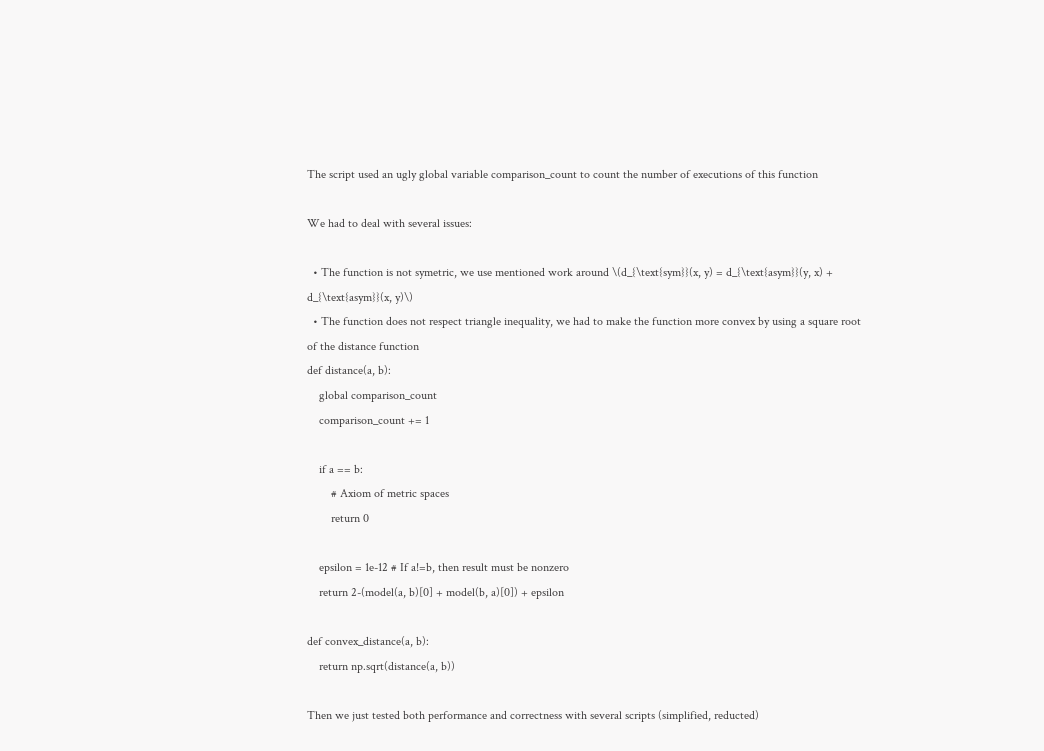The script used an ugly global variable comparison_count to count the number of executions of this function

We had to deal with several issues:

  • The function is not symetric, we use mentioned work around \(d_{\text{sym}}(x, y) = d_{\text{asym}}(y, x) + d_{\text{asym}}(x, y)\)
  • The function does not respect triangle inequality, we had to make the function more convex by using a square root of the distance function
def distance(a, b):
    global comparison_count
    comparison_count += 1

    if a == b:
        # Axiom of metric spaces
        return 0

    epsilon = 1e-12 # If a!=b, then result must be nonzero
    return 2-(model(a, b)[0] + model(b, a)[0]) + epsilon

def convex_distance(a, b):
    return np.sqrt(distance(a, b))

Then we just tested both performance and correctness with several scripts (simplified, reducted)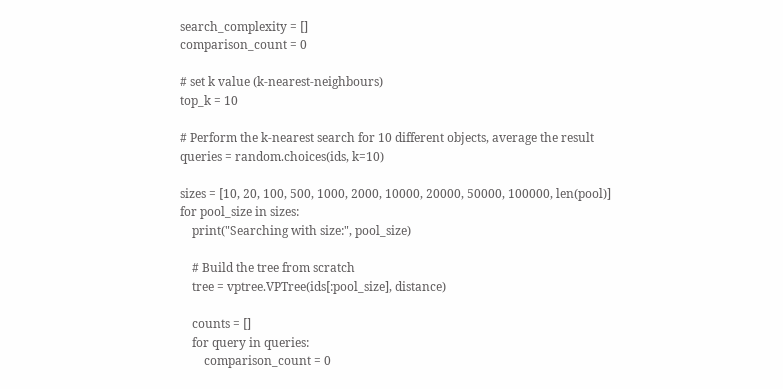search_complexity = []
comparison_count = 0

# set k value (k-nearest-neighbours)
top_k = 10

# Perform the k-nearest search for 10 different objects, average the result
queries = random.choices(ids, k=10)

sizes = [10, 20, 100, 500, 1000, 2000, 10000, 20000, 50000, 100000, len(pool)]
for pool_size in sizes:
    print("Searching with size:", pool_size)

    # Build the tree from scratch
    tree = vptree.VPTree(ids[:pool_size], distance)

    counts = []
    for query in queries:
        comparison_count = 0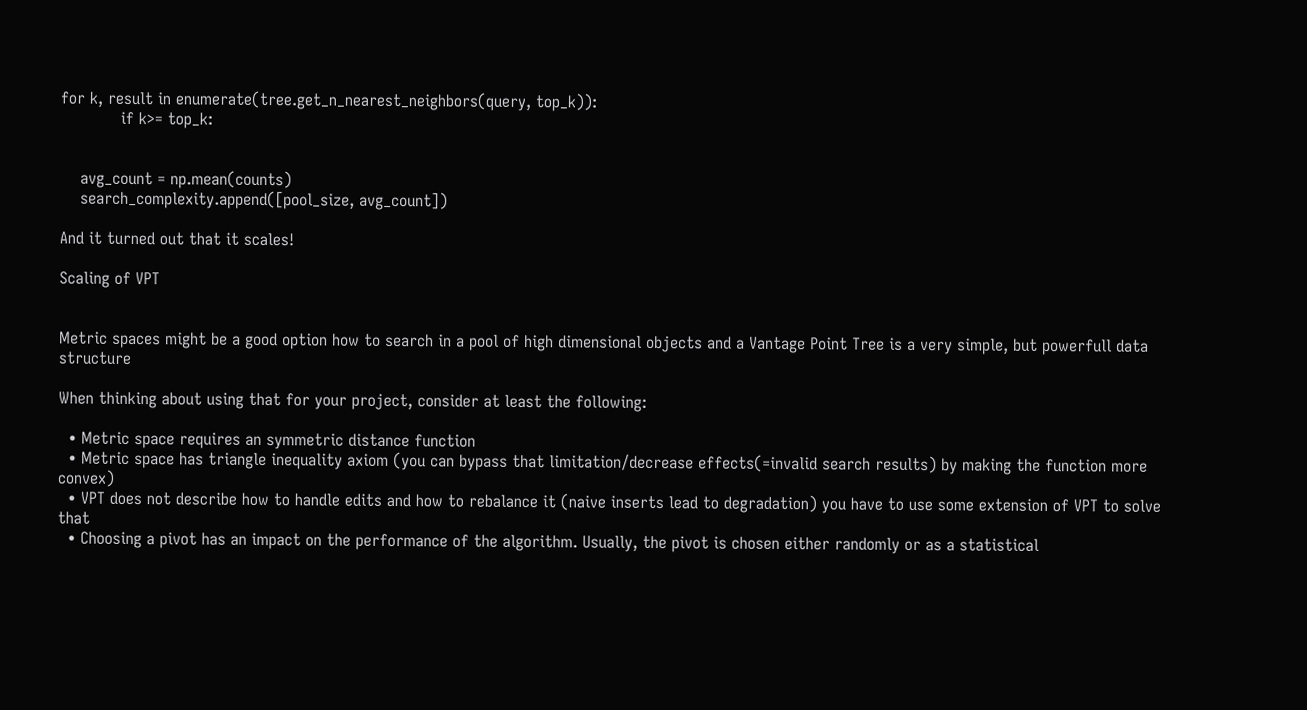for k, result in enumerate(tree.get_n_nearest_neighbors(query, top_k)):
            if k>= top_k:


    avg_count = np.mean(counts)
    search_complexity.append([pool_size, avg_count])

And it turned out that it scales!

Scaling of VPT


Metric spaces might be a good option how to search in a pool of high dimensional objects and a Vantage Point Tree is a very simple, but powerfull data structure

When thinking about using that for your project, consider at least the following:

  • Metric space requires an symmetric distance function
  • Metric space has triangle inequality axiom (you can bypass that limitation/decrease effects(=invalid search results) by making the function more convex)
  • VPT does not describe how to handle edits and how to rebalance it (naive inserts lead to degradation) you have to use some extension of VPT to solve that
  • Choosing a pivot has an impact on the performance of the algorithm. Usually, the pivot is chosen either randomly or as a statistical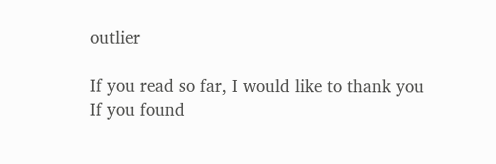outlier

If you read so far, I would like to thank you
If you found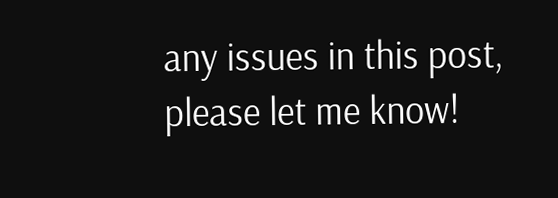any issues in this post, please let me know!